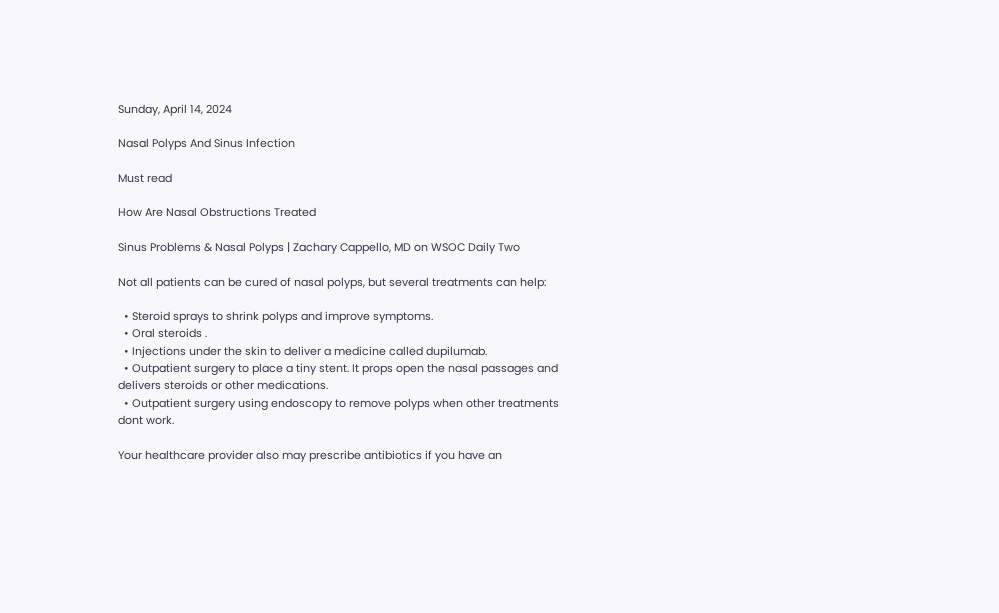Sunday, April 14, 2024

Nasal Polyps And Sinus Infection

Must read

How Are Nasal Obstructions Treated

Sinus Problems & Nasal Polyps | Zachary Cappello, MD on WSOC Daily Two

Not all patients can be cured of nasal polyps, but several treatments can help:

  • Steroid sprays to shrink polyps and improve symptoms.
  • Oral steroids .
  • Injections under the skin to deliver a medicine called dupilumab.
  • Outpatient surgery to place a tiny stent. It props open the nasal passages and delivers steroids or other medications.
  • Outpatient surgery using endoscopy to remove polyps when other treatments dont work.

Your healthcare provider also may prescribe antibiotics if you have an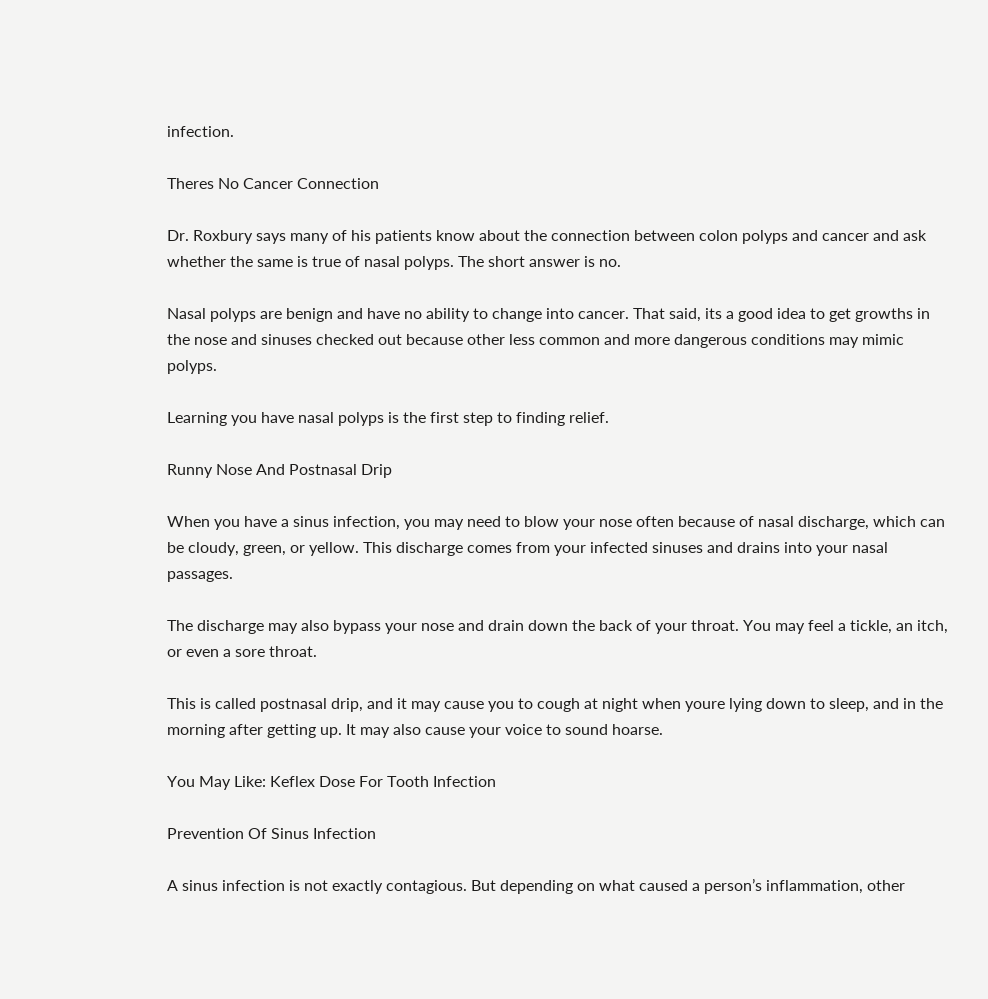infection.

Theres No Cancer Connection

Dr. Roxbury says many of his patients know about the connection between colon polyps and cancer and ask whether the same is true of nasal polyps. The short answer is no.

Nasal polyps are benign and have no ability to change into cancer. That said, its a good idea to get growths in the nose and sinuses checked out because other less common and more dangerous conditions may mimic polyps.

Learning you have nasal polyps is the first step to finding relief.

Runny Nose And Postnasal Drip

When you have a sinus infection, you may need to blow your nose often because of nasal discharge, which can be cloudy, green, or yellow. This discharge comes from your infected sinuses and drains into your nasal passages.

The discharge may also bypass your nose and drain down the back of your throat. You may feel a tickle, an itch, or even a sore throat.

This is called postnasal drip, and it may cause you to cough at night when youre lying down to sleep, and in the morning after getting up. It may also cause your voice to sound hoarse.

You May Like: Keflex Dose For Tooth Infection

Prevention Of Sinus Infection

A sinus infection is not exactly contagious. But depending on what caused a person’s inflammation, other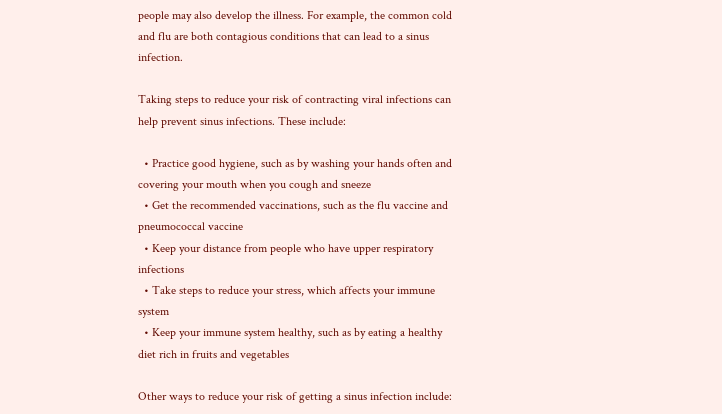people may also develop the illness. For example, the common cold and flu are both contagious conditions that can lead to a sinus infection.

Taking steps to reduce your risk of contracting viral infections can help prevent sinus infections. These include:

  • Practice good hygiene, such as by washing your hands often and covering your mouth when you cough and sneeze
  • Get the recommended vaccinations, such as the flu vaccine and pneumococcal vaccine
  • Keep your distance from people who have upper respiratory infections
  • Take steps to reduce your stress, which affects your immune system
  • Keep your immune system healthy, such as by eating a healthy diet rich in fruits and vegetables

Other ways to reduce your risk of getting a sinus infection include: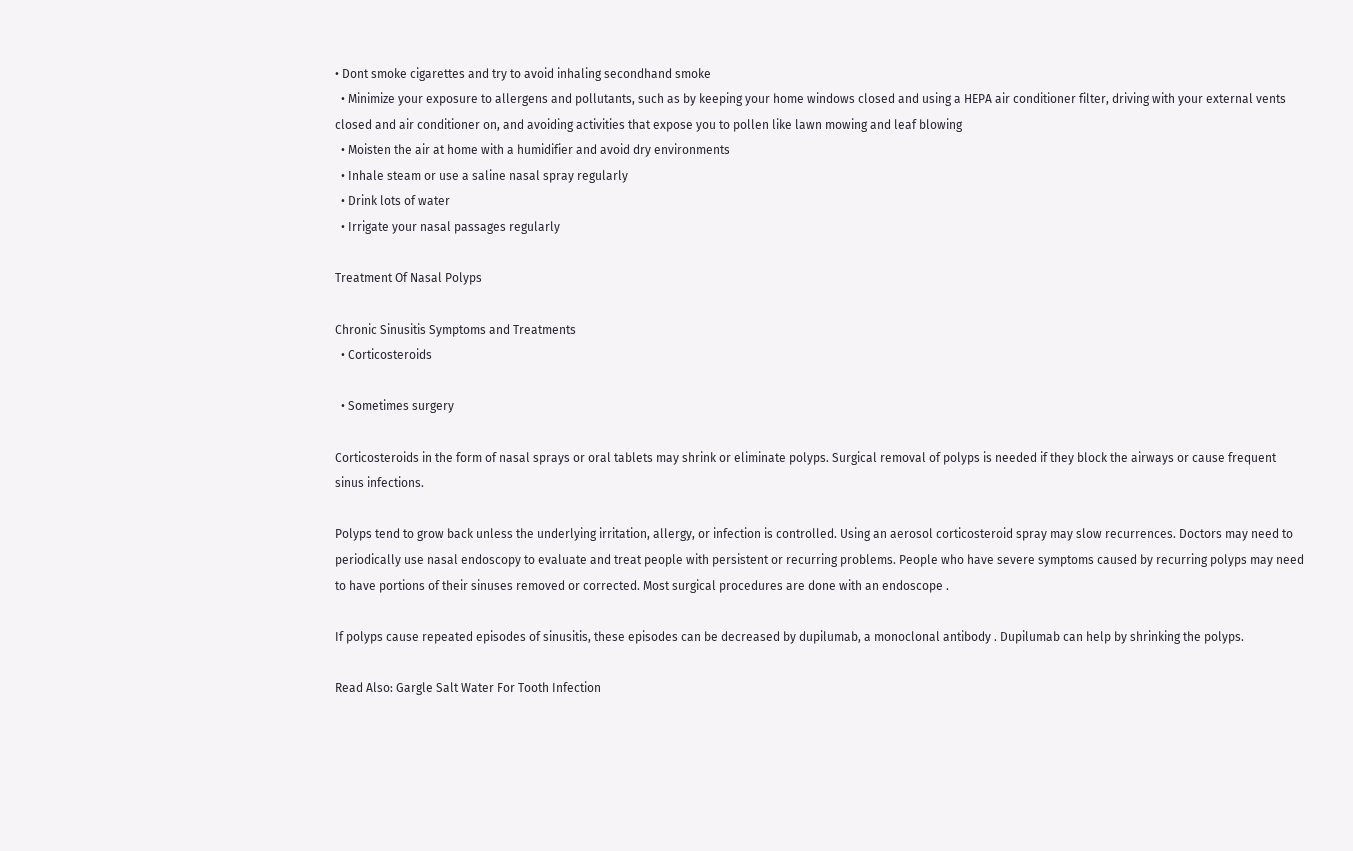• Dont smoke cigarettes and try to avoid inhaling secondhand smoke
  • Minimize your exposure to allergens and pollutants, such as by keeping your home windows closed and using a HEPA air conditioner filter, driving with your external vents closed and air conditioner on, and avoiding activities that expose you to pollen like lawn mowing and leaf blowing
  • Moisten the air at home with a humidifier and avoid dry environments
  • Inhale steam or use a saline nasal spray regularly
  • Drink lots of water
  • Irrigate your nasal passages regularly

Treatment Of Nasal Polyps

Chronic Sinusitis Symptoms and Treatments
  • Corticosteroids

  • Sometimes surgery

Corticosteroids in the form of nasal sprays or oral tablets may shrink or eliminate polyps. Surgical removal of polyps is needed if they block the airways or cause frequent sinus infections.

Polyps tend to grow back unless the underlying irritation, allergy, or infection is controlled. Using an aerosol corticosteroid spray may slow recurrences. Doctors may need to periodically use nasal endoscopy to evaluate and treat people with persistent or recurring problems. People who have severe symptoms caused by recurring polyps may need to have portions of their sinuses removed or corrected. Most surgical procedures are done with an endoscope .

If polyps cause repeated episodes of sinusitis, these episodes can be decreased by dupilumab, a monoclonal antibody . Dupilumab can help by shrinking the polyps.

Read Also: Gargle Salt Water For Tooth Infection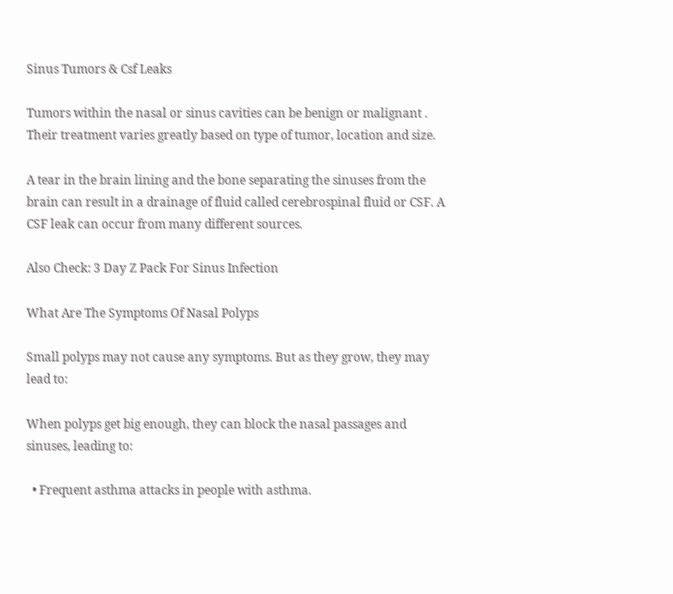Sinus Tumors & Csf Leaks

Tumors within the nasal or sinus cavities can be benign or malignant . Their treatment varies greatly based on type of tumor, location and size.

A tear in the brain lining and the bone separating the sinuses from the brain can result in a drainage of fluid called cerebrospinal fluid or CSF. A CSF leak can occur from many different sources.

Also Check: 3 Day Z Pack For Sinus Infection

What Are The Symptoms Of Nasal Polyps

Small polyps may not cause any symptoms. But as they grow, they may lead to:

When polyps get big enough, they can block the nasal passages and sinuses, leading to:

  • Frequent asthma attacks in people with asthma.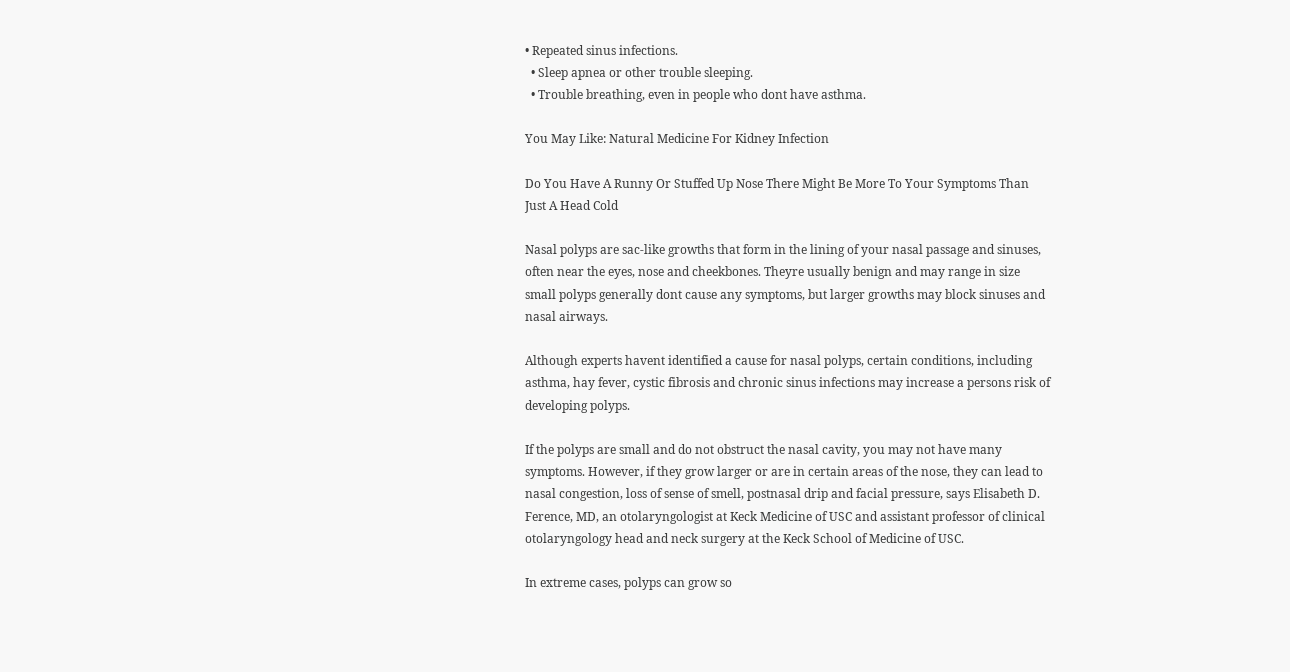• Repeated sinus infections.
  • Sleep apnea or other trouble sleeping.
  • Trouble breathing, even in people who dont have asthma.

You May Like: Natural Medicine For Kidney Infection

Do You Have A Runny Or Stuffed Up Nose There Might Be More To Your Symptoms Than Just A Head Cold

Nasal polyps are sac-like growths that form in the lining of your nasal passage and sinuses, often near the eyes, nose and cheekbones. Theyre usually benign and may range in size small polyps generally dont cause any symptoms, but larger growths may block sinuses and nasal airways.

Although experts havent identified a cause for nasal polyps, certain conditions, including asthma, hay fever, cystic fibrosis and chronic sinus infections may increase a persons risk of developing polyps.

If the polyps are small and do not obstruct the nasal cavity, you may not have many symptoms. However, if they grow larger or are in certain areas of the nose, they can lead to nasal congestion, loss of sense of smell, postnasal drip and facial pressure, says Elisabeth D. Ference, MD, an otolaryngologist at Keck Medicine of USC and assistant professor of clinical otolaryngology head and neck surgery at the Keck School of Medicine of USC.

In extreme cases, polyps can grow so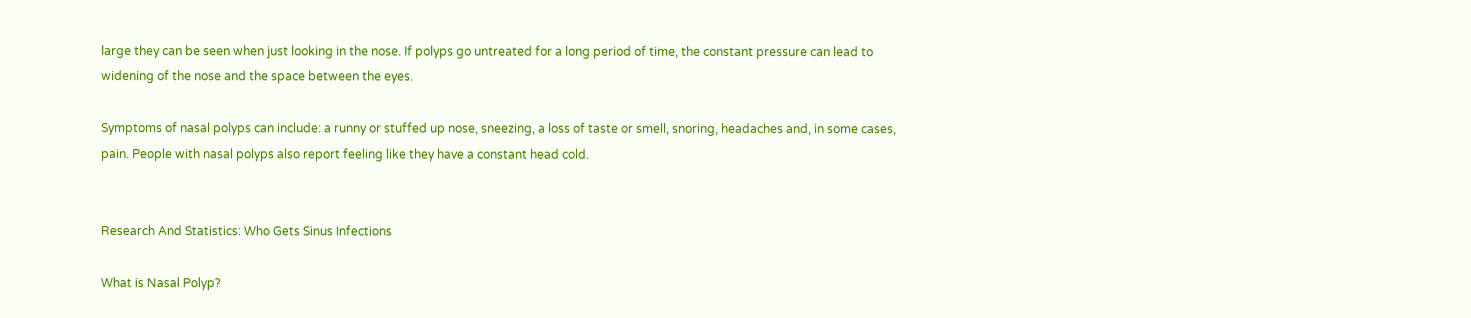large they can be seen when just looking in the nose. If polyps go untreated for a long period of time, the constant pressure can lead to widening of the nose and the space between the eyes.

Symptoms of nasal polyps can include: a runny or stuffed up nose, sneezing, a loss of taste or smell, snoring, headaches and, in some cases, pain. People with nasal polyps also report feeling like they have a constant head cold.


Research And Statistics: Who Gets Sinus Infections

What is Nasal Polyp?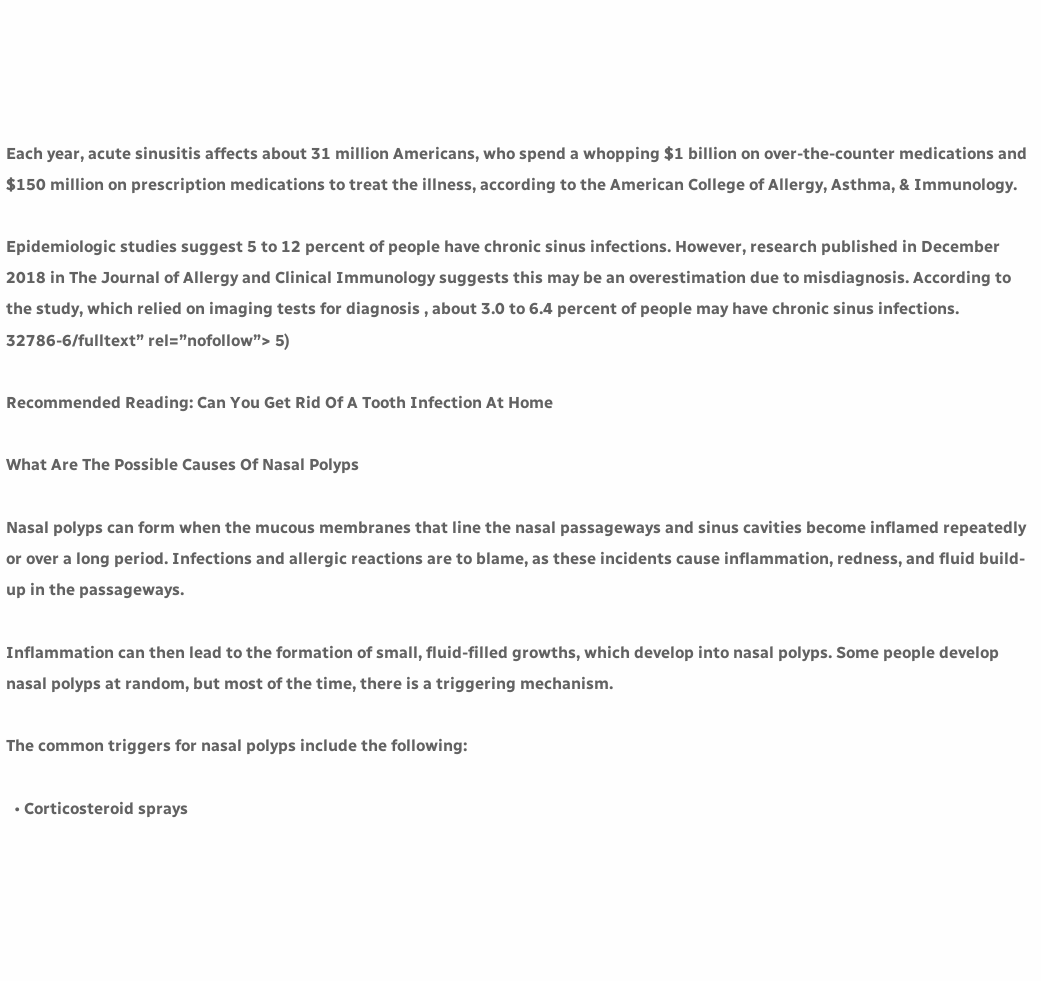Each year, acute sinusitis affects about 31 million Americans, who spend a whopping $1 billion on over-the-counter medications and $150 million on prescription medications to treat the illness, according to the American College of Allergy, Asthma, & Immunology.

Epidemiologic studies suggest 5 to 12 percent of people have chronic sinus infections. However, research published in December 2018 in The Journal of Allergy and Clinical Immunology suggests this may be an overestimation due to misdiagnosis. According to the study, which relied on imaging tests for diagnosis , about 3.0 to 6.4 percent of people may have chronic sinus infections. 32786-6/fulltext” rel=”nofollow”> 5)

Recommended Reading: Can You Get Rid Of A Tooth Infection At Home

What Are The Possible Causes Of Nasal Polyps

Nasal polyps can form when the mucous membranes that line the nasal passageways and sinus cavities become inflamed repeatedly or over a long period. Infections and allergic reactions are to blame, as these incidents cause inflammation, redness, and fluid build-up in the passageways.

Inflammation can then lead to the formation of small, fluid-filled growths, which develop into nasal polyps. Some people develop nasal polyps at random, but most of the time, there is a triggering mechanism.

The common triggers for nasal polyps include the following:

  • Corticosteroid sprays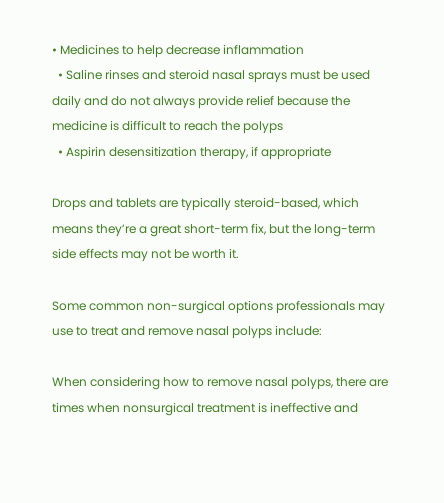• Medicines to help decrease inflammation
  • Saline rinses and steroid nasal sprays must be used daily and do not always provide relief because the medicine is difficult to reach the polyps
  • Aspirin desensitization therapy, if appropriate

Drops and tablets are typically steroid-based, which means they’re a great short-term fix, but the long-term side effects may not be worth it.

Some common non-surgical options professionals may use to treat and remove nasal polyps include:

When considering how to remove nasal polyps, there are times when nonsurgical treatment is ineffective and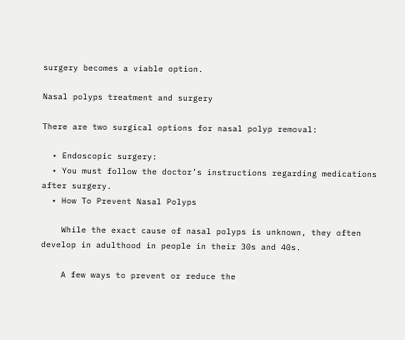surgery becomes a viable option.

Nasal polyps treatment and surgery

There are two surgical options for nasal polyp removal:

  • Endoscopic surgery:
  • You must follow the doctor’s instructions regarding medications after surgery.
  • How To Prevent Nasal Polyps

    While the exact cause of nasal polyps is unknown, they often develop in adulthood in people in their 30s and 40s.

    A few ways to prevent or reduce the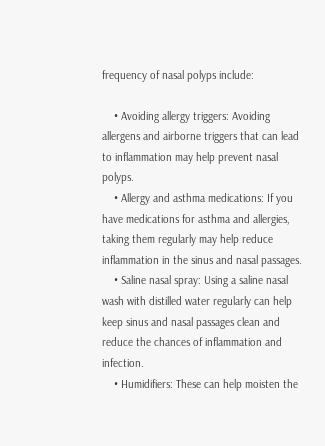frequency of nasal polyps include:

    • Avoiding allergy triggers: Avoiding allergens and airborne triggers that can lead to inflammation may help prevent nasal polyps.
    • Allergy and asthma medications: If you have medications for asthma and allergies, taking them regularly may help reduce inflammation in the sinus and nasal passages.
    • Saline nasal spray: Using a saline nasal wash with distilled water regularly can help keep sinus and nasal passages clean and reduce the chances of inflammation and infection.
    • Humidifiers: These can help moisten the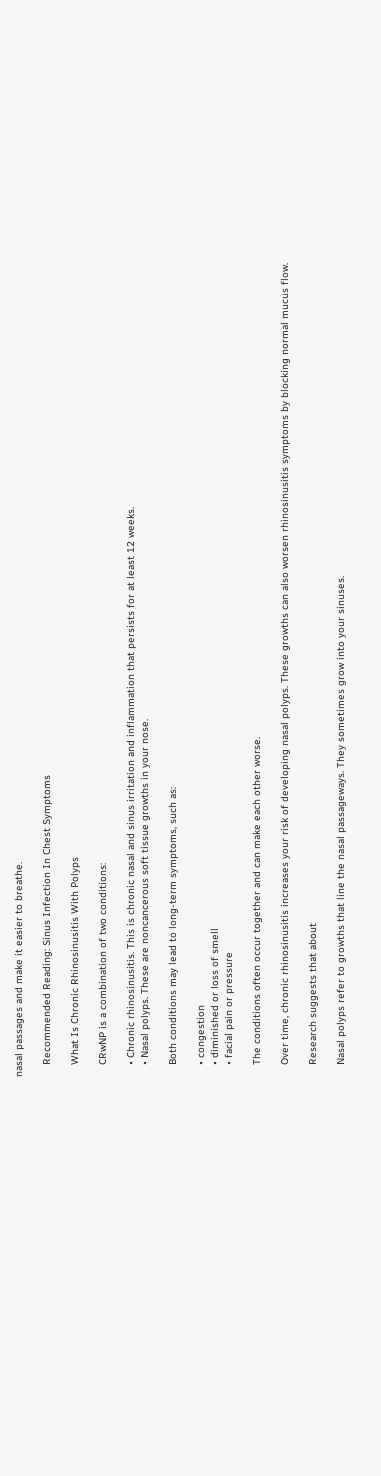nasal passages and make it easier to breathe.

    Recommended Reading: Sinus Infection In Chest Symptoms

    What Is Chronic Rhinosinusitis With Polyps

    CRwNP is a combination of two conditions:

    • Chronic rhinosinusitis. This is chronic nasal and sinus irritation and inflammation that persists for at least 12 weeks.
    • Nasal polyps. These are noncancerous soft tissue growths in your nose.

    Both conditions may lead to long-term symptoms, such as:

    • congestion
    • diminished or loss of smell
    • facial pain or pressure

    The conditions often occur together and can make each other worse.

    Over time, chronic rhinosinusitis increases your risk of developing nasal polyps. These growths can also worsen rhinosinusitis symptoms by blocking normal mucus flow.

    Research suggests that about

    Nasal polyps refer to growths that line the nasal passageways. They sometimes grow into your sinuses.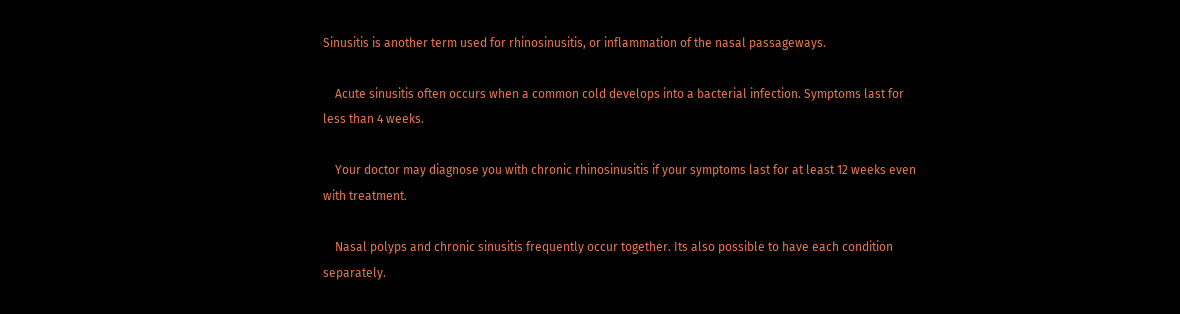Sinusitis is another term used for rhinosinusitis, or inflammation of the nasal passageways.

    Acute sinusitis often occurs when a common cold develops into a bacterial infection. Symptoms last for less than 4 weeks.

    Your doctor may diagnose you with chronic rhinosinusitis if your symptoms last for at least 12 weeks even with treatment.

    Nasal polyps and chronic sinusitis frequently occur together. Its also possible to have each condition separately.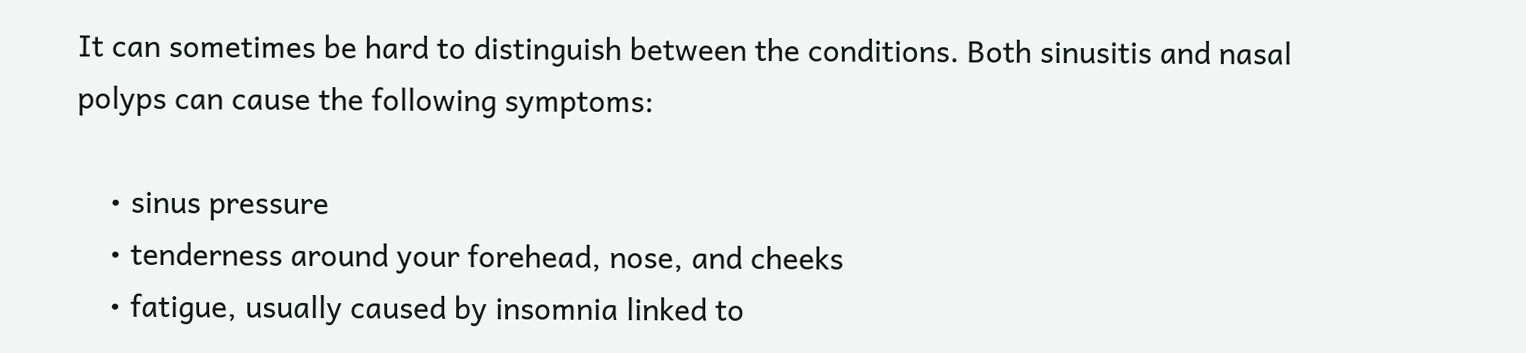It can sometimes be hard to distinguish between the conditions. Both sinusitis and nasal polyps can cause the following symptoms:

    • sinus pressure
    • tenderness around your forehead, nose, and cheeks
    • fatigue, usually caused by insomnia linked to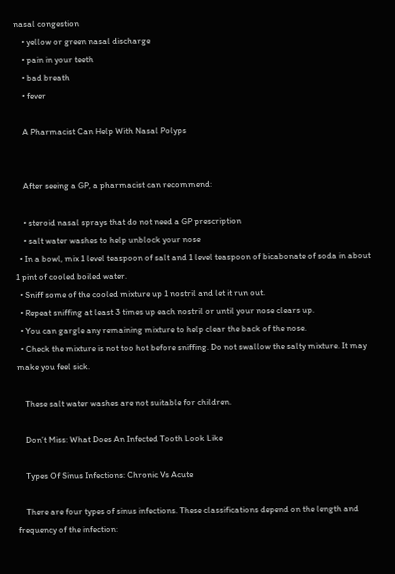nasal congestion
    • yellow or green nasal discharge
    • pain in your teeth
    • bad breath
    • fever

    A Pharmacist Can Help With Nasal Polyps


    After seeing a GP, a pharmacist can recommend:

    • steroid nasal sprays that do not need a GP prescription
    • salt water washes to help unblock your nose
  • In a bowl, mix 1 level teaspoon of salt and 1 level teaspoon of bicabonate of soda in about 1 pint of cooled boiled water.
  • Sniff some of the cooled mixture up 1 nostril and let it run out.
  • Repeat sniffing at least 3 times up each nostril or until your nose clears up.
  • You can gargle any remaining mixture to help clear the back of the nose.
  • Check the mixture is not too hot before sniffing. Do not swallow the salty mixture. It may make you feel sick.

    These salt water washes are not suitable for children.

    Don’t Miss: What Does An Infected Tooth Look Like

    Types Of Sinus Infections: Chronic Vs Acute

    There are four types of sinus infections. These classifications depend on the length and frequency of the infection: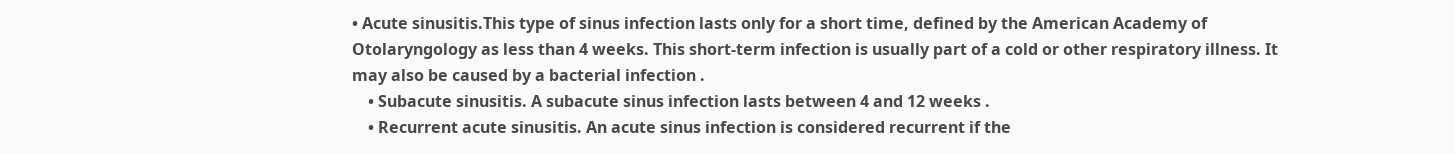• Acute sinusitis.This type of sinus infection lasts only for a short time, defined by the American Academy of Otolaryngology as less than 4 weeks. This short-term infection is usually part of a cold or other respiratory illness. It may also be caused by a bacterial infection .
    • Subacute sinusitis. A subacute sinus infection lasts between 4 and 12 weeks .
    • Recurrent acute sinusitis. An acute sinus infection is considered recurrent if the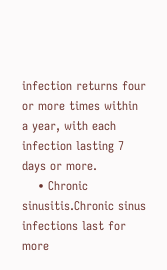infection returns four or more times within a year, with each infection lasting 7 days or more.
    • Chronic sinusitis.Chronic sinus infections last for more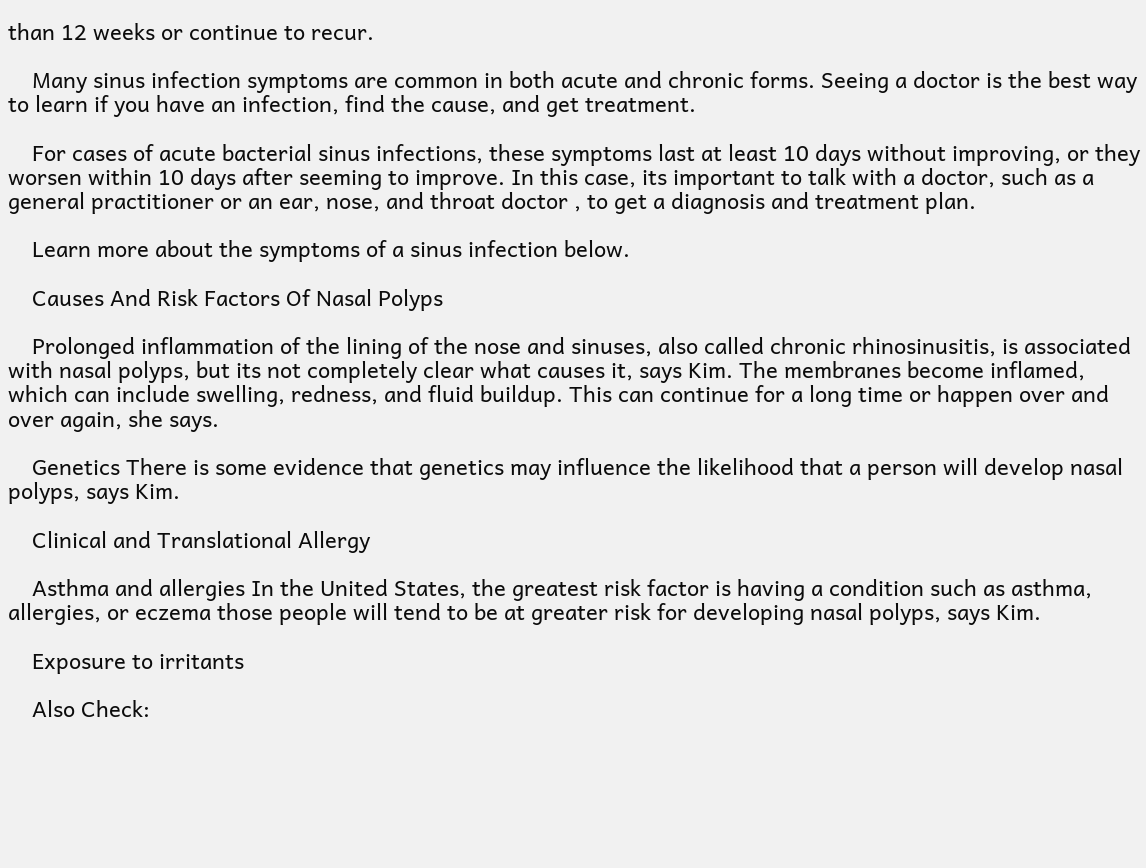than 12 weeks or continue to recur.

    Many sinus infection symptoms are common in both acute and chronic forms. Seeing a doctor is the best way to learn if you have an infection, find the cause, and get treatment.

    For cases of acute bacterial sinus infections, these symptoms last at least 10 days without improving, or they worsen within 10 days after seeming to improve. In this case, its important to talk with a doctor, such as a general practitioner or an ear, nose, and throat doctor , to get a diagnosis and treatment plan.

    Learn more about the symptoms of a sinus infection below.

    Causes And Risk Factors Of Nasal Polyps

    Prolonged inflammation of the lining of the nose and sinuses, also called chronic rhinosinusitis, is associated with nasal polyps, but its not completely clear what causes it, says Kim. The membranes become inflamed, which can include swelling, redness, and fluid buildup. This can continue for a long time or happen over and over again, she says.

    Genetics There is some evidence that genetics may influence the likelihood that a person will develop nasal polyps, says Kim.

    Clinical and Translational Allergy

    Asthma and allergies In the United States, the greatest risk factor is having a condition such as asthma, allergies, or eczema those people will tend to be at greater risk for developing nasal polyps, says Kim.

    Exposure to irritants

    Also Check: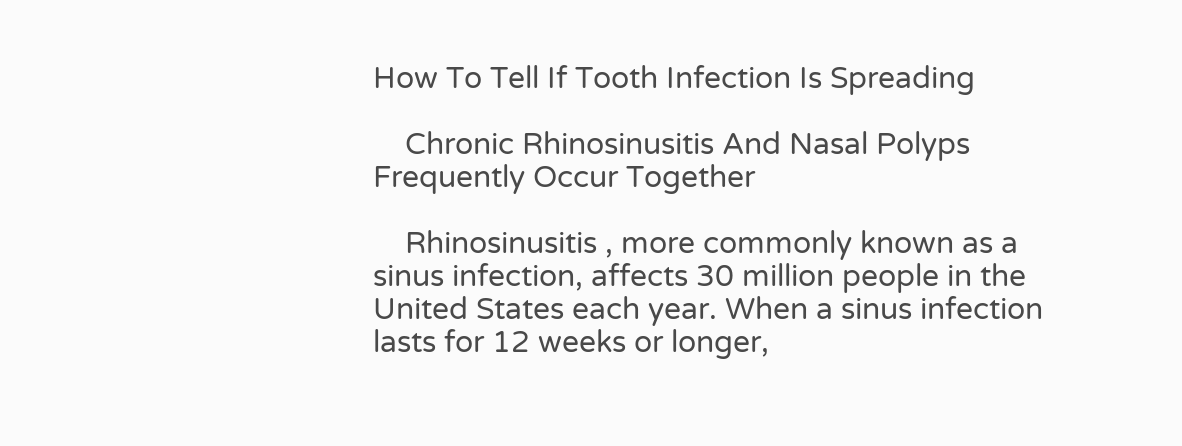How To Tell If Tooth Infection Is Spreading

    Chronic Rhinosinusitis And Nasal Polyps Frequently Occur Together

    Rhinosinusitis , more commonly known as a sinus infection, affects 30 million people in the United States each year. When a sinus infection lasts for 12 weeks or longer,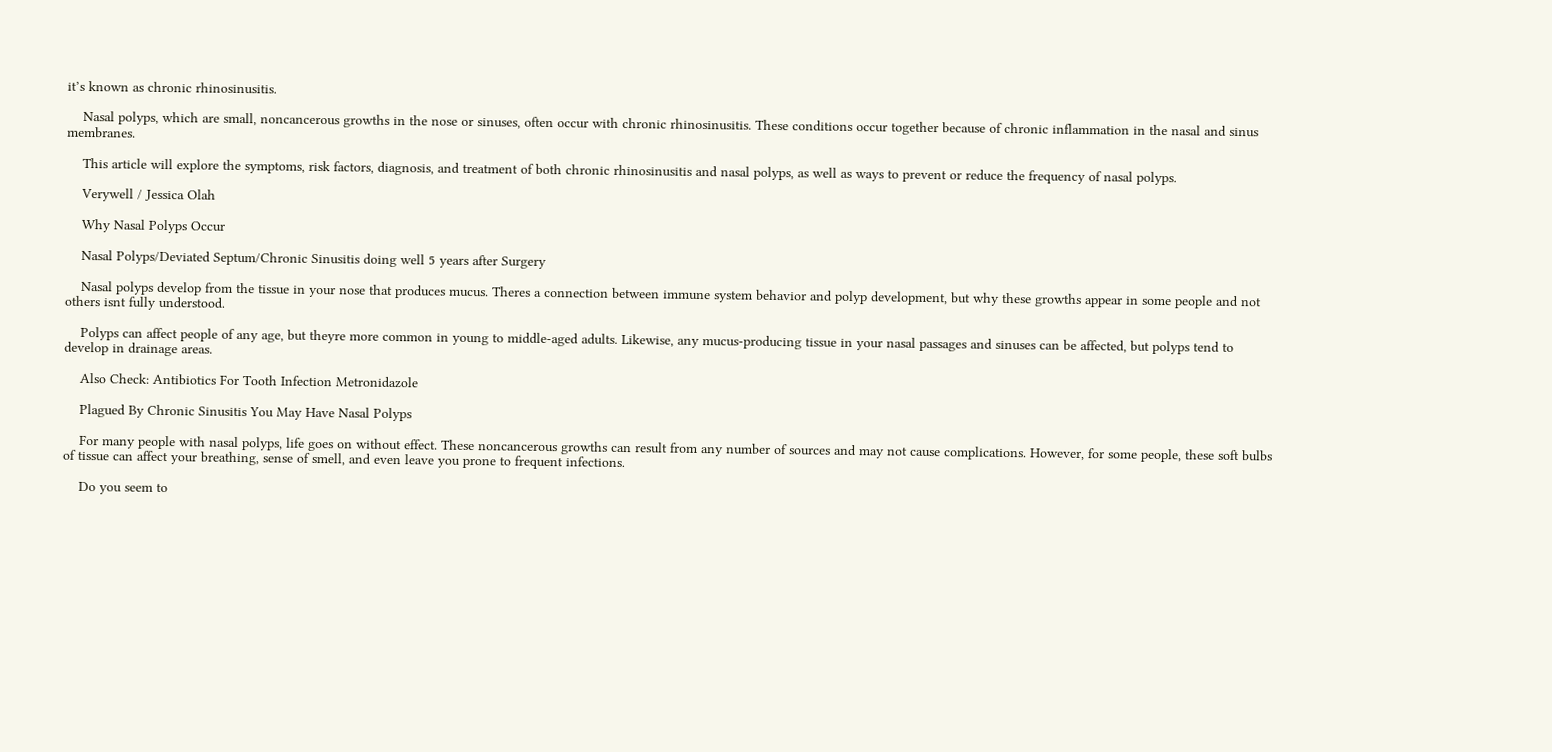it’s known as chronic rhinosinusitis.

    Nasal polyps, which are small, noncancerous growths in the nose or sinuses, often occur with chronic rhinosinusitis. These conditions occur together because of chronic inflammation in the nasal and sinus membranes.

    This article will explore the symptoms, risk factors, diagnosis, and treatment of both chronic rhinosinusitis and nasal polyps, as well as ways to prevent or reduce the frequency of nasal polyps.

    Verywell / Jessica Olah

    Why Nasal Polyps Occur

    Nasal Polyps/Deviated Septum/Chronic Sinusitis doing well 5 years after Surgery

    Nasal polyps develop from the tissue in your nose that produces mucus. Theres a connection between immune system behavior and polyp development, but why these growths appear in some people and not others isnt fully understood.

    Polyps can affect people of any age, but theyre more common in young to middle-aged adults. Likewise, any mucus-producing tissue in your nasal passages and sinuses can be affected, but polyps tend to develop in drainage areas.

    Also Check: Antibiotics For Tooth Infection Metronidazole

    Plagued By Chronic Sinusitis You May Have Nasal Polyps

    For many people with nasal polyps, life goes on without effect. These noncancerous growths can result from any number of sources and may not cause complications. However, for some people, these soft bulbs of tissue can affect your breathing, sense of smell, and even leave you prone to frequent infections.

    Do you seem to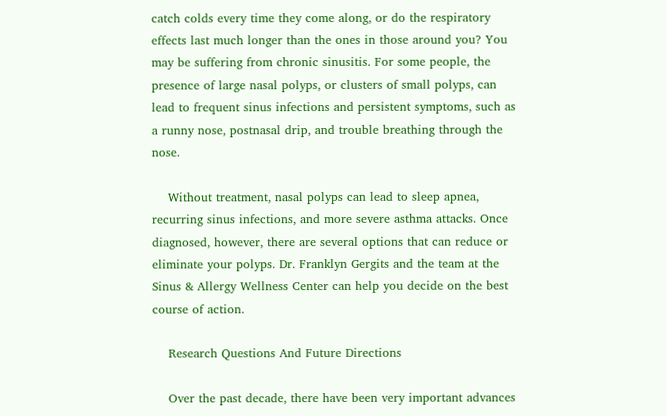catch colds every time they come along, or do the respiratory effects last much longer than the ones in those around you? You may be suffering from chronic sinusitis. For some people, the presence of large nasal polyps, or clusters of small polyps, can lead to frequent sinus infections and persistent symptoms, such as a runny nose, postnasal drip, and trouble breathing through the nose.

    Without treatment, nasal polyps can lead to sleep apnea, recurring sinus infections, and more severe asthma attacks. Once diagnosed, however, there are several options that can reduce or eliminate your polyps. Dr. Franklyn Gergits and the team at the Sinus & Allergy Wellness Center can help you decide on the best course of action.

    Research Questions And Future Directions

    Over the past decade, there have been very important advances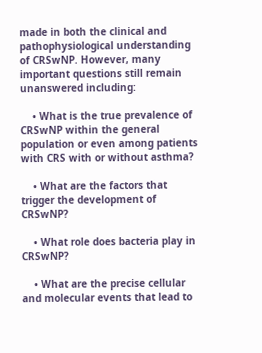made in both the clinical and pathophysiological understanding of CRSwNP. However, many important questions still remain unanswered including:

    • What is the true prevalence of CRSwNP within the general population or even among patients with CRS with or without asthma?

    • What are the factors that trigger the development of CRSwNP?

    • What role does bacteria play in CRSwNP?

    • What are the precise cellular and molecular events that lead to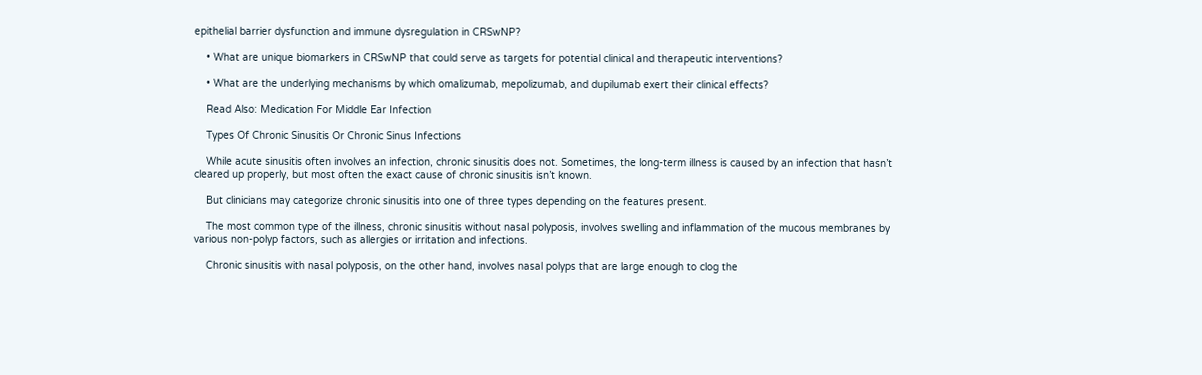epithelial barrier dysfunction and immune dysregulation in CRSwNP?

    • What are unique biomarkers in CRSwNP that could serve as targets for potential clinical and therapeutic interventions?

    • What are the underlying mechanisms by which omalizumab, mepolizumab, and dupilumab exert their clinical effects?

    Read Also: Medication For Middle Ear Infection

    Types Of Chronic Sinusitis Or Chronic Sinus Infections

    While acute sinusitis often involves an infection, chronic sinusitis does not. Sometimes, the long-term illness is caused by an infection that hasn’t cleared up properly, but most often the exact cause of chronic sinusitis isn’t known.

    But clinicians may categorize chronic sinusitis into one of three types depending on the features present.

    The most common type of the illness, chronic sinusitis without nasal polyposis, involves swelling and inflammation of the mucous membranes by various non-polyp factors, such as allergies or irritation and infections.

    Chronic sinusitis with nasal polyposis, on the other hand, involves nasal polyps that are large enough to clog the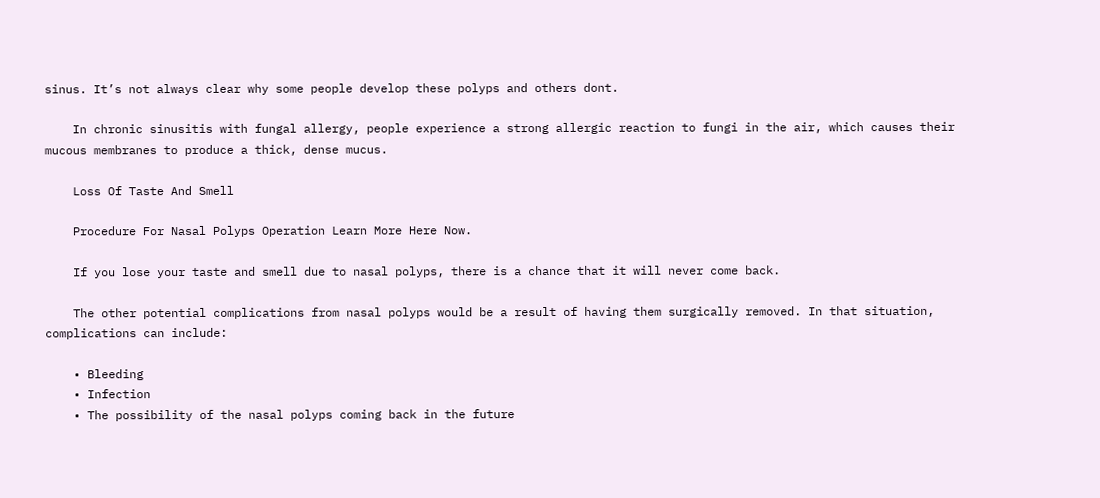sinus. It’s not always clear why some people develop these polyps and others dont.

    In chronic sinusitis with fungal allergy, people experience a strong allergic reaction to fungi in the air, which causes their mucous membranes to produce a thick, dense mucus.

    Loss Of Taste And Smell

    Procedure For Nasal Polyps Operation Learn More Here Now.

    If you lose your taste and smell due to nasal polyps, there is a chance that it will never come back.

    The other potential complications from nasal polyps would be a result of having them surgically removed. In that situation, complications can include:

    • Bleeding
    • Infection
    • The possibility of the nasal polyps coming back in the future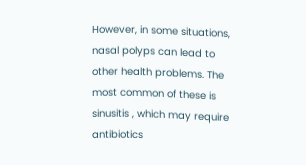However, in some situations, nasal polyps can lead to other health problems. The most common of these is sinusitis , which may require antibiotics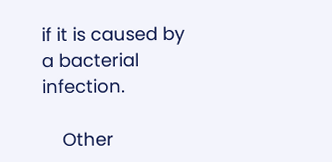if it is caused by a bacterial infection.

    Other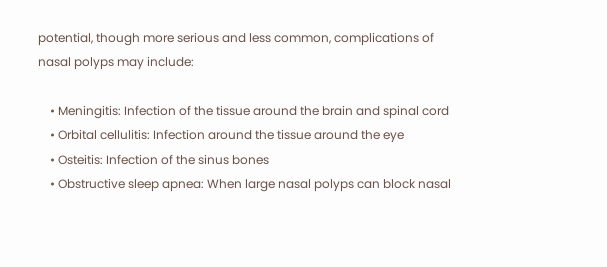potential, though more serious and less common, complications of nasal polyps may include:

    • Meningitis: Infection of the tissue around the brain and spinal cord
    • Orbital cellulitis: Infection around the tissue around the eye
    • Osteitis: Infection of the sinus bones
    • Obstructive sleep apnea: When large nasal polyps can block nasal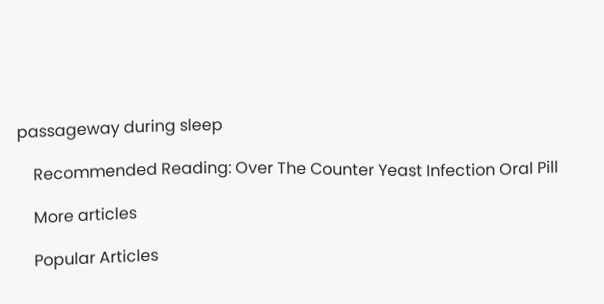passageway during sleep

    Recommended Reading: Over The Counter Yeast Infection Oral Pill

    More articles

    Popular Articles